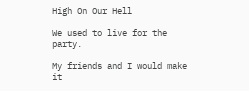High On Our Hell

We used to live for the party.

My friends and I would make it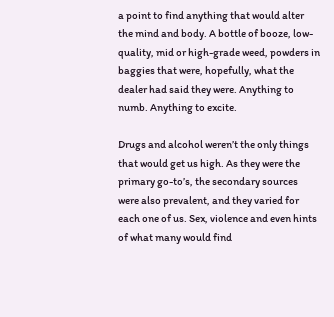a point to find anything that would alter the mind and body. A bottle of booze, low-quality, mid or high-grade weed, powders in baggies that were, hopefully, what the dealer had said they were. Anything to numb. Anything to excite.

Drugs and alcohol weren’t the only things that would get us high. As they were the primary go-to’s, the secondary sources were also prevalent, and they varied for each one of us. Sex, violence and even hints of what many would find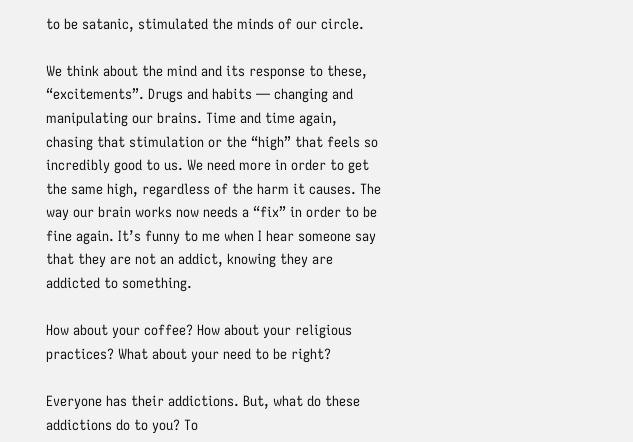to be satanic, stimulated the minds of our circle.

We think about the mind and its response to these, “excitements”. Drugs and habits — changing and manipulating our brains. Time and time again, chasing that stimulation or the “high” that feels so incredibly good to us. We need more in order to get the same high, regardless of the harm it causes. The way our brain works now needs a “fix” in order to be fine again. It’s funny to me when I hear someone say that they are not an addict, knowing they are addicted to something.

How about your coffee? How about your religious practices? What about your need to be right?

Everyone has their addictions. But, what do these addictions do to you? To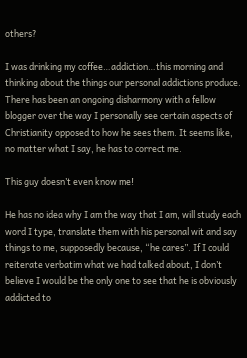others?

I was drinking my coffee…addiction…this morning and thinking about the things our personal addictions produce. There has been an ongoing disharmony with a fellow blogger over the way I personally see certain aspects of Christianity opposed to how he sees them. It seems like, no matter what I say, he has to correct me.

This guy doesn’t even know me!

He has no idea why I am the way that I am, will study each word I type, translate them with his personal wit and say things to me, supposedly because, “he cares”. If I could reiterate verbatim what we had talked about, I don’t believe I would be the only one to see that he is obviously addicted to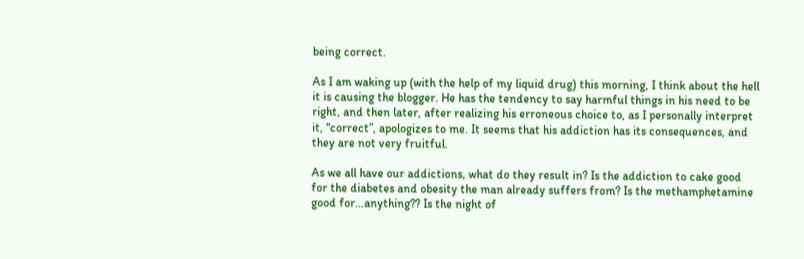being correct.

As I am waking up (with the help of my liquid drug) this morning, I think about the hell it is causing the blogger. He has the tendency to say harmful things in his need to be right, and then later, after realizing his erroneous choice to, as I personally interpret it, “correct”, apologizes to me. It seems that his addiction has its consequences, and they are not very fruitful.

As we all have our addictions, what do they result in? Is the addiction to cake good for the diabetes and obesity the man already suffers from? Is the methamphetamine good for…anything?? Is the night of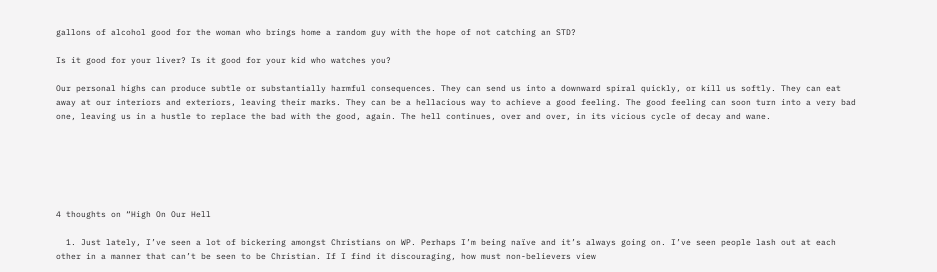gallons of alcohol good for the woman who brings home a random guy with the hope of not catching an STD?

Is it good for your liver? Is it good for your kid who watches you?

Our personal highs can produce subtle or substantially harmful consequences. They can send us into a downward spiral quickly, or kill us softly. They can eat away at our interiors and exteriors, leaving their marks. They can be a hellacious way to achieve a good feeling. The good feeling can soon turn into a very bad one, leaving us in a hustle to replace the bad with the good, again. The hell continues, over and over, in its vicious cycle of decay and wane.






4 thoughts on “High On Our Hell

  1. Just lately, I’ve seen a lot of bickering amongst Christians on WP. Perhaps I’m being naïve and it’s always going on. I’ve seen people lash out at each other in a manner that can’t be seen to be Christian. If I find it discouraging, how must non-believers view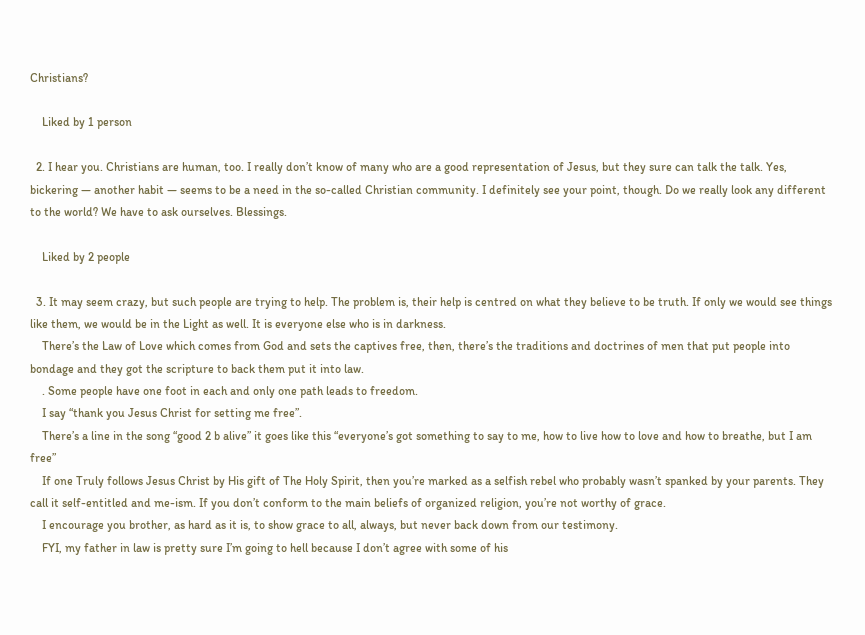Christians?

    Liked by 1 person

  2. I hear you. Christians are human, too. I really don’t know of many who are a good representation of Jesus, but they sure can talk the talk. Yes, bickering — another habit — seems to be a need in the so-called Christian community. I definitely see your point, though. Do we really look any different to the world? We have to ask ourselves. Blessings.

    Liked by 2 people

  3. It may seem crazy, but such people are trying to help. The problem is, their help is centred on what they believe to be truth. If only we would see things like them, we would be in the Light as well. It is everyone else who is in darkness.
    There’s the Law of Love which comes from God and sets the captives free, then, there’s the traditions and doctrines of men that put people into bondage and they got the scripture to back them put it into law.
    . Some people have one foot in each and only one path leads to freedom.
    I say “thank you Jesus Christ for setting me free”.
    There’s a line in the song “good 2 b alive” it goes like this “everyone’s got something to say to me, how to live how to love and how to breathe, but I am free”
    If one Truly follows Jesus Christ by His gift of The Holy Spirit, then you’re marked as a selfish rebel who probably wasn’t spanked by your parents. They call it self-entitled and me-ism. If you don’t conform to the main beliefs of organized religion, you’re not worthy of grace.
    I encourage you brother, as hard as it is, to show grace to all, always, but never back down from our testimony.
    FYI, my father in law is pretty sure I’m going to hell because I don’t agree with some of his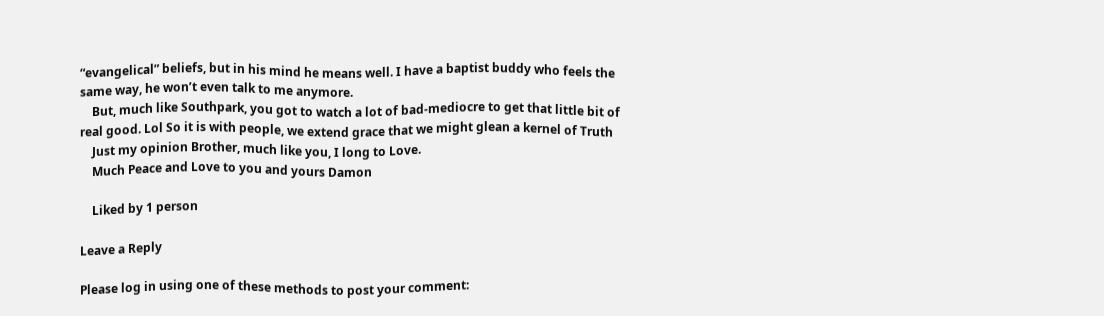“evangelical” beliefs, but in his mind he means well. I have a baptist buddy who feels the same way, he won’t even talk to me anymore.
    But, much like Southpark, you got to watch a lot of bad-mediocre to get that little bit of real good. Lol So it is with people, we extend grace that we might glean a kernel of Truth
    Just my opinion Brother, much like you, I long to Love.
    Much Peace and Love to you and yours Damon

    Liked by 1 person

Leave a Reply

Please log in using one of these methods to post your comment: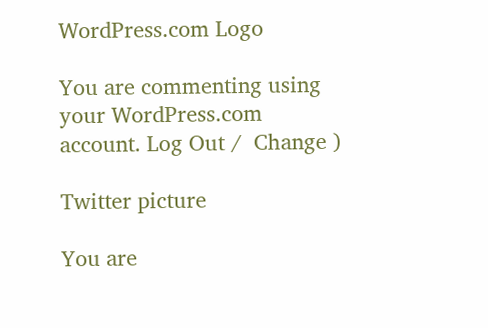WordPress.com Logo

You are commenting using your WordPress.com account. Log Out /  Change )

Twitter picture

You are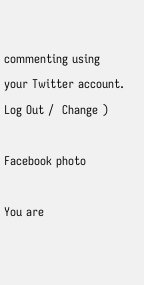commenting using your Twitter account. Log Out /  Change )

Facebook photo

You are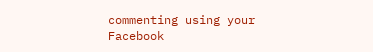commenting using your Facebook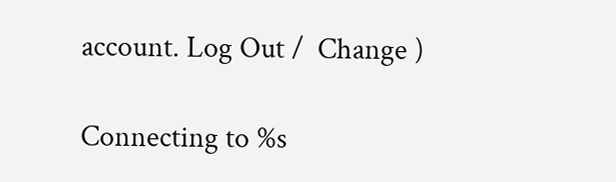account. Log Out /  Change )

Connecting to %s